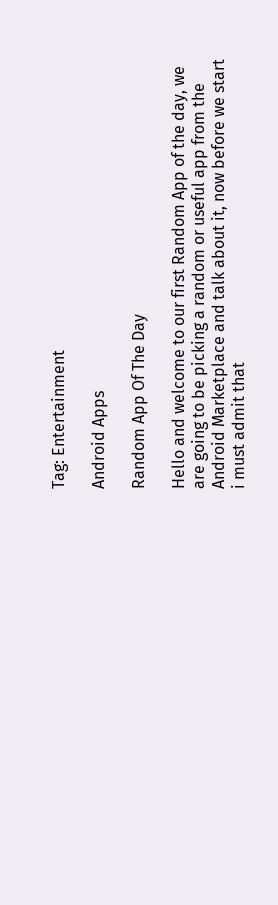Tag: Entertainment

Android Apps

Random App Of The Day

Hello and welcome to our first Random App of the day, we are going to be picking a random or useful app from the Android Marketplace and talk about it, now before we start i must admit that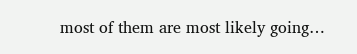most of them are most likely going…